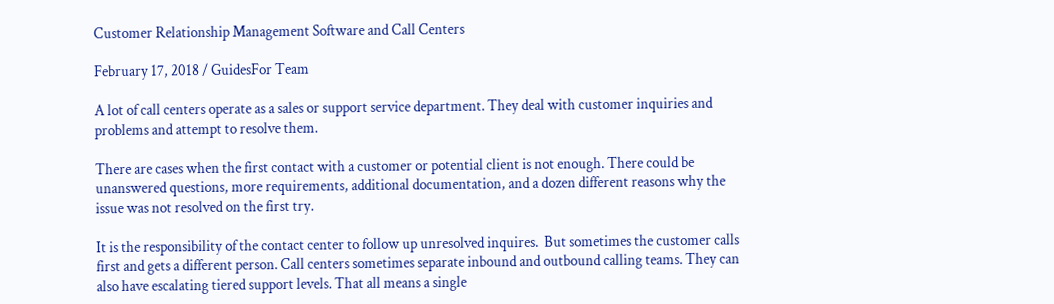Customer Relationship Management Software and Call Centers

February 17, 2018 / GuidesFor Team

A lot of call centers operate as a sales or support service department. They deal with customer inquiries and problems and attempt to resolve them.

There are cases when the first contact with a customer or potential client is not enough. There could be unanswered questions, more requirements, additional documentation, and a dozen different reasons why the issue was not resolved on the first try.

It is the responsibility of the contact center to follow up unresolved inquires.  But sometimes the customer calls first and gets a different person. Call centers sometimes separate inbound and outbound calling teams. They can also have escalating tiered support levels. That all means a single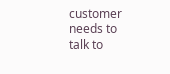customer needs to talk to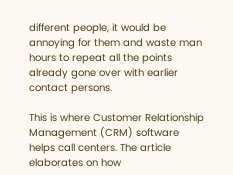different people, it would be annoying for them and waste man hours to repeat all the points already gone over with earlier contact persons.

This is where Customer Relationship Management (CRM) software helps call centers. The article elaborates on how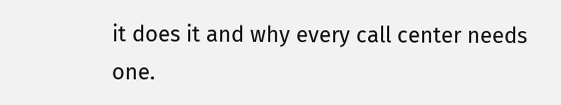it does it and why every call center needs one.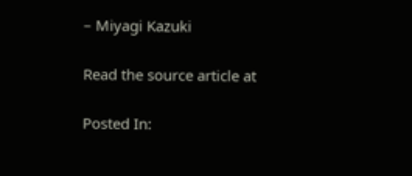– Miyagi Kazuki

Read the source article at

Posted In: